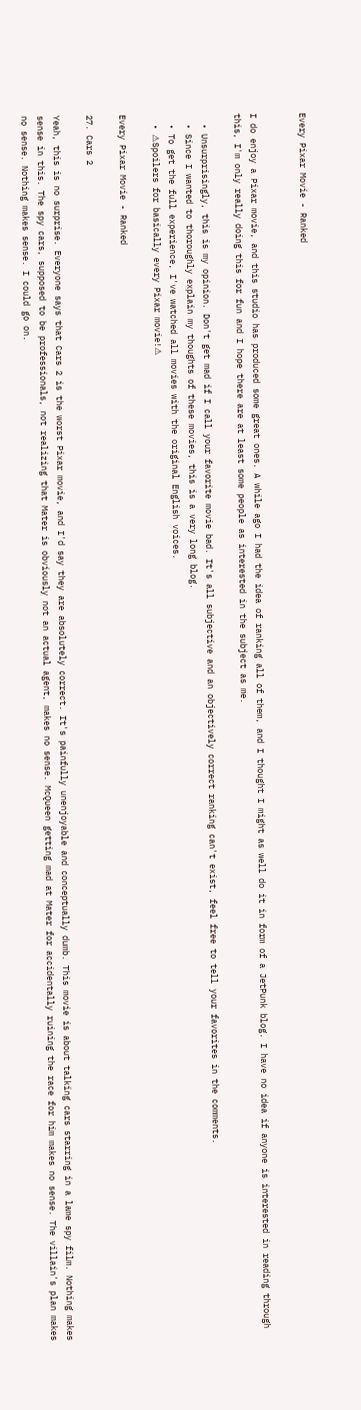Every Pixar Movie - Ranked


I do enjoy a Pixar movie, and this studio has produced some great ones. A while ago I had the idea of ranking all of them, and I thought I might as well do it in form of a JetPunk blog. I have no idea if anyone is interested in reading through this, I'm only really doing this for fun and I hope there are at least some people as interested in the subject as me.

  • Unsurprisingly, this is my opinion. Don't get mad if I call your favorite movie bad. It's all subjective and an objectively correct ranking can't exist, feel free to tell your favorites in the comments.
  • Since I wanted to thoroughly explain my thoughts of these movies, this is a very long blog.
  • To get the full experience, I've watched all movies with the original English voices.
  • ⚠Spoilers for basically every Pixar movie!⚠

Every Pixar Movie - Ranked

27. Cars 2

Yeah, this is no surprise. Everyone says that Cars 2 is the worst Pixar movie, and I'd say they are absolutely correct. It's painfully unenjoyable and conceptually dumb. This movie is about talking cars starring in a lame spy film. Nothing makes sense in this. The spy cars, supposed to be professionals, not realizing that Mater is obviously not an actual agent, makes no sense. McQueen getting mad at Mater for accidentally ruining the race for him makes no sense. The villain's plan makes no sense. Nothing makes sense. I could go on.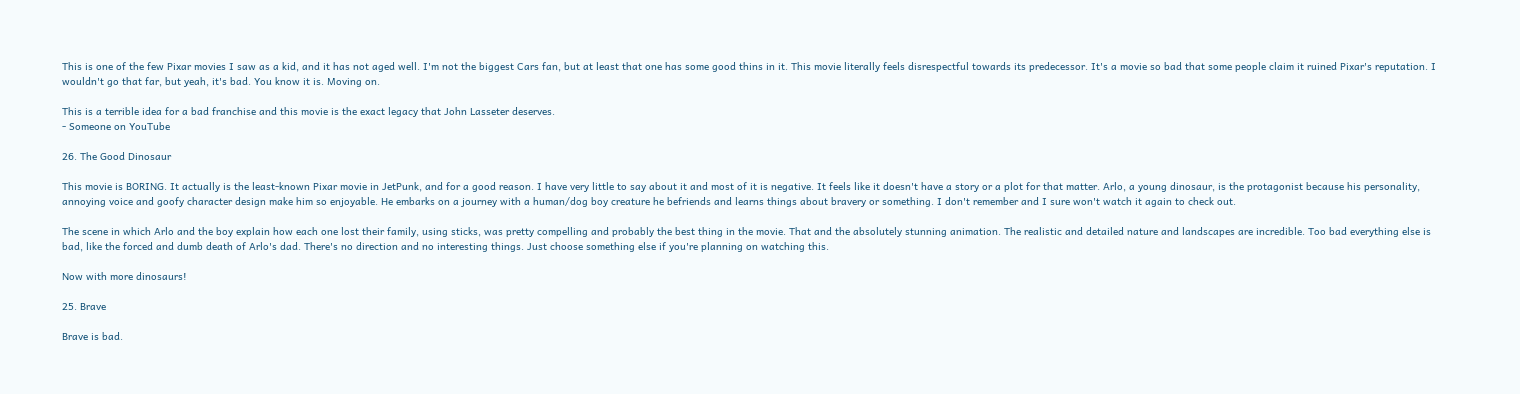This is one of the few Pixar movies I saw as a kid, and it has not aged well. I'm not the biggest Cars fan, but at least that one has some good thins in it. This movie literally feels disrespectful towards its predecessor. It's a movie so bad that some people claim it ruined Pixar's reputation. I wouldn't go that far, but yeah, it's bad. You know it is. Moving on.

This is a terrible idea for a bad franchise and this movie is the exact legacy that John Lasseter deserves.
- Someone on YouTube

26. The Good Dinosaur

This movie is BORING. It actually is the least-known Pixar movie in JetPunk, and for a good reason. I have very little to say about it and most of it is negative. It feels like it doesn't have a story or a plot for that matter. Arlo, a young dinosaur, is the protagonist because his personality, annoying voice and goofy character design make him so enjoyable. He embarks on a journey with a human/dog boy creature he befriends and learns things about bravery or something. I don't remember and I sure won't watch it again to check out.

The scene in which Arlo and the boy explain how each one lost their family, using sticks, was pretty compelling and probably the best thing in the movie. That and the absolutely stunning animation. The realistic and detailed nature and landscapes are incredible. Too bad everything else is bad, like the forced and dumb death of Arlo's dad. There's no direction and no interesting things. Just choose something else if you're planning on watching this.

Now with more dinosaurs!

25. Brave

Brave is bad.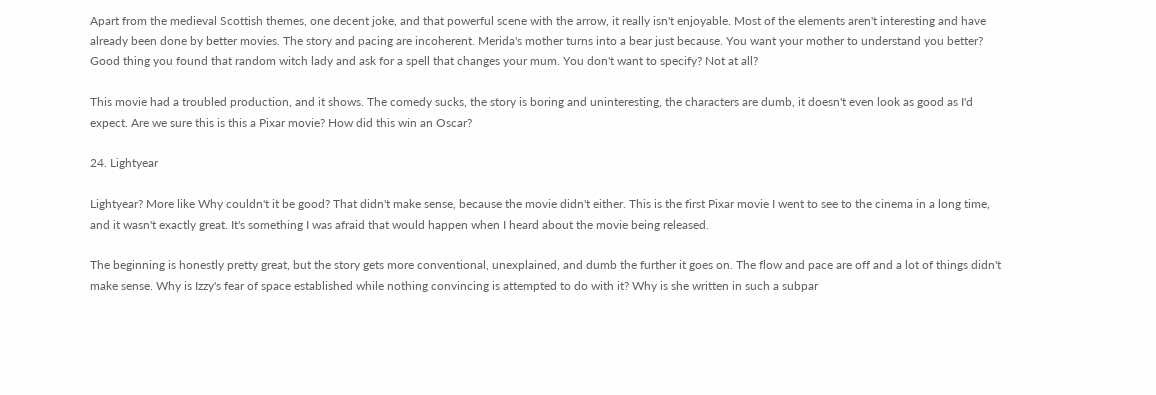Apart from the medieval Scottish themes, one decent joke, and that powerful scene with the arrow, it really isn't enjoyable. Most of the elements aren't interesting and have already been done by better movies. The story and pacing are incoherent. Merida's mother turns into a bear just because. You want your mother to understand you better? Good thing you found that random witch lady and ask for a spell that changes your mum. You don't want to specify? Not at all?

This movie had a troubled production, and it shows. The comedy sucks, the story is boring and uninteresting, the characters are dumb, it doesn't even look as good as I'd expect. Are we sure this is this a Pixar movie? How did this win an Oscar?

24. Lightyear

Lightyear? More like Why couldn't it be good? That didn't make sense, because the movie didn't either. This is the first Pixar movie I went to see to the cinema in a long time, and it wasn't exactly great. It's something I was afraid that would happen when I heard about the movie being released.

The beginning is honestly pretty great, but the story gets more conventional, unexplained, and dumb the further it goes on. The flow and pace are off and a lot of things didn't make sense. Why is Izzy's fear of space established while nothing convincing is attempted to do with it? Why is she written in such a subpar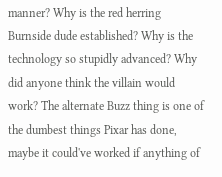manner? Why is the red herring Burnside dude established? Why is the technology so stupidly advanced? Why did anyone think the villain would work? The alternate Buzz thing is one of the dumbest things Pixar has done, maybe it could've worked if anything of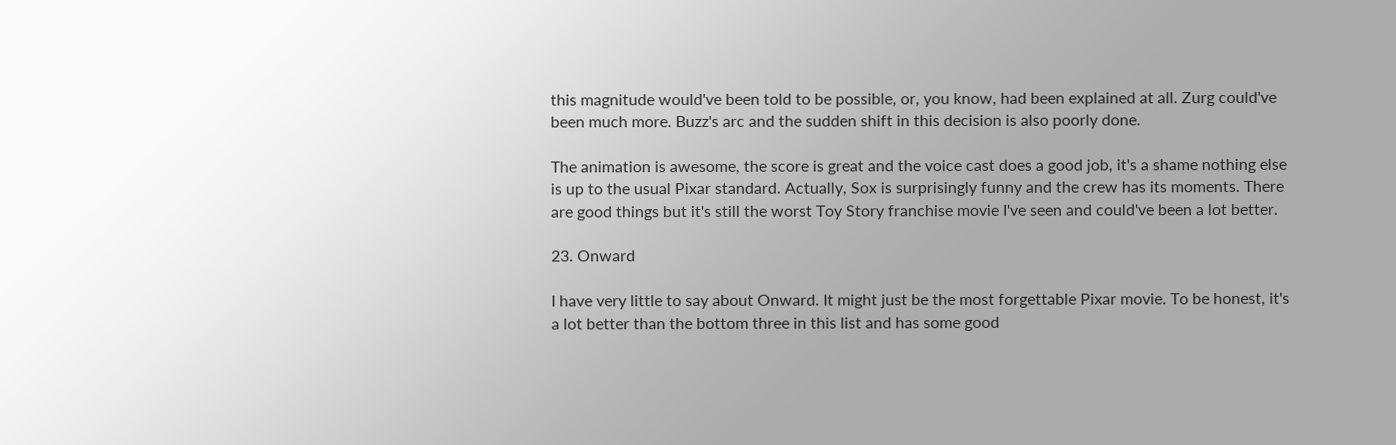this magnitude would've been told to be possible, or, you know, had been explained at all. Zurg could've been much more. Buzz's arc and the sudden shift in this decision is also poorly done.

The animation is awesome, the score is great and the voice cast does a good job, it's a shame nothing else is up to the usual Pixar standard. Actually, Sox is surprisingly funny and the crew has its moments. There are good things but it's still the worst Toy Story franchise movie I've seen and could've been a lot better.

23. Onward

I have very little to say about Onward. It might just be the most forgettable Pixar movie. To be honest, it's a lot better than the bottom three in this list and has some good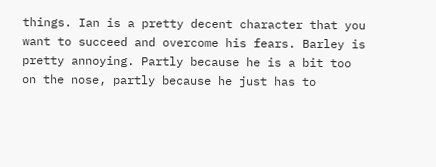things. Ian is a pretty decent character that you want to succeed and overcome his fears. Barley is pretty annoying. Partly because he is a bit too on the nose, partly because he just has to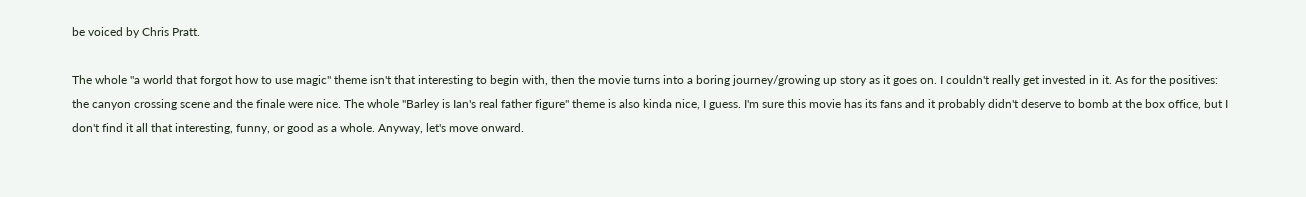be voiced by Chris Pratt.

The whole "a world that forgot how to use magic" theme isn't that interesting to begin with, then the movie turns into a boring journey/growing up story as it goes on. I couldn't really get invested in it. As for the positives: the canyon crossing scene and the finale were nice. The whole "Barley is Ian's real father figure" theme is also kinda nice, I guess. I'm sure this movie has its fans and it probably didn't deserve to bomb at the box office, but I don't find it all that interesting, funny, or good as a whole. Anyway, let's move onward.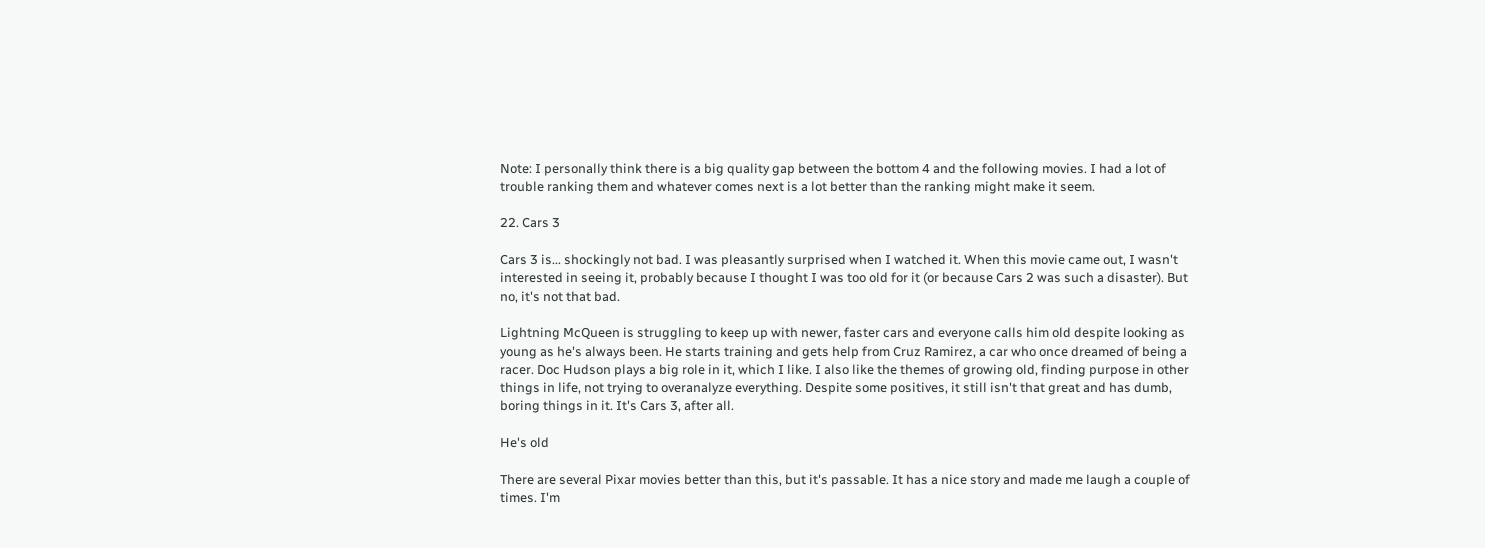Note: I personally think there is a big quality gap between the bottom 4 and the following movies. I had a lot of trouble ranking them and whatever comes next is a lot better than the ranking might make it seem.

22. Cars 3

Cars 3 is... shockingly not bad. I was pleasantly surprised when I watched it. When this movie came out, I wasn't interested in seeing it, probably because I thought I was too old for it (or because Cars 2 was such a disaster). But no, it's not that bad.

Lightning McQueen is struggling to keep up with newer, faster cars and everyone calls him old despite looking as young as he's always been. He starts training and gets help from Cruz Ramirez, a car who once dreamed of being a racer. Doc Hudson plays a big role in it, which I like. I also like the themes of growing old, finding purpose in other things in life, not trying to overanalyze everything. Despite some positives, it still isn't that great and has dumb, boring things in it. It's Cars 3, after all.

He's old

There are several Pixar movies better than this, but it's passable. It has a nice story and made me laugh a couple of times. I'm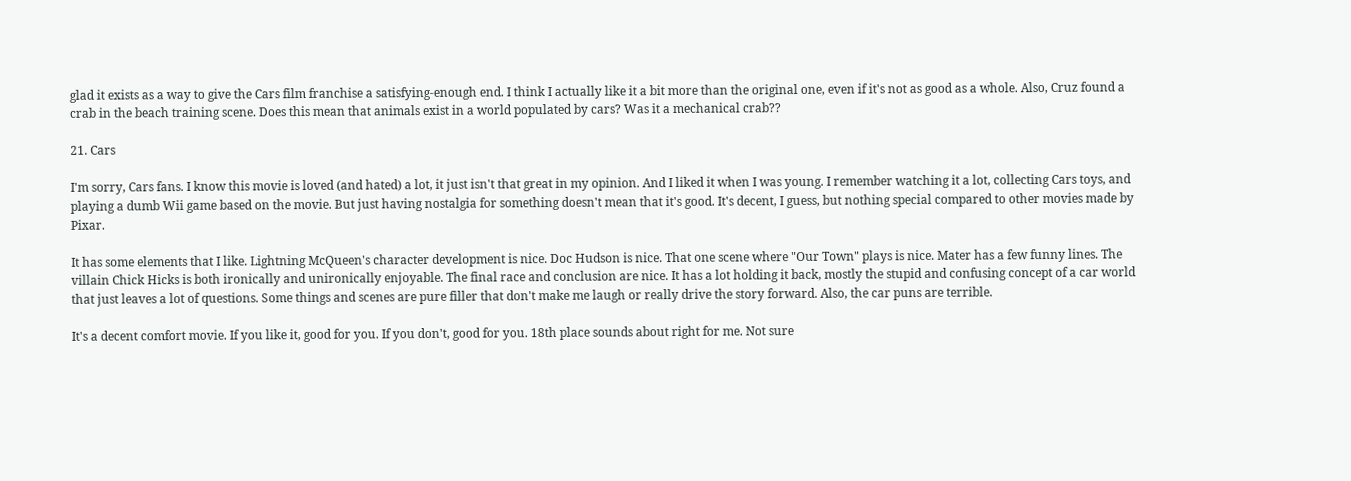glad it exists as a way to give the Cars film franchise a satisfying-enough end. I think I actually like it a bit more than the original one, even if it's not as good as a whole. Also, Cruz found a crab in the beach training scene. Does this mean that animals exist in a world populated by cars? Was it a mechanical crab??

21. Cars

I'm sorry, Cars fans. I know this movie is loved (and hated) a lot, it just isn't that great in my opinion. And I liked it when I was young. I remember watching it a lot, collecting Cars toys, and playing a dumb Wii game based on the movie. But just having nostalgia for something doesn't mean that it's good. It's decent, I guess, but nothing special compared to other movies made by Pixar.

It has some elements that I like. Lightning McQueen's character development is nice. Doc Hudson is nice. That one scene where "Our Town" plays is nice. Mater has a few funny lines. The villain Chick Hicks is both ironically and unironically enjoyable. The final race and conclusion are nice. It has a lot holding it back, mostly the stupid and confusing concept of a car world that just leaves a lot of questions. Some things and scenes are pure filler that don't make me laugh or really drive the story forward. Also, the car puns are terrible.

It's a decent comfort movie. If you like it, good for you. If you don't, good for you. 18th place sounds about right for me. Not sure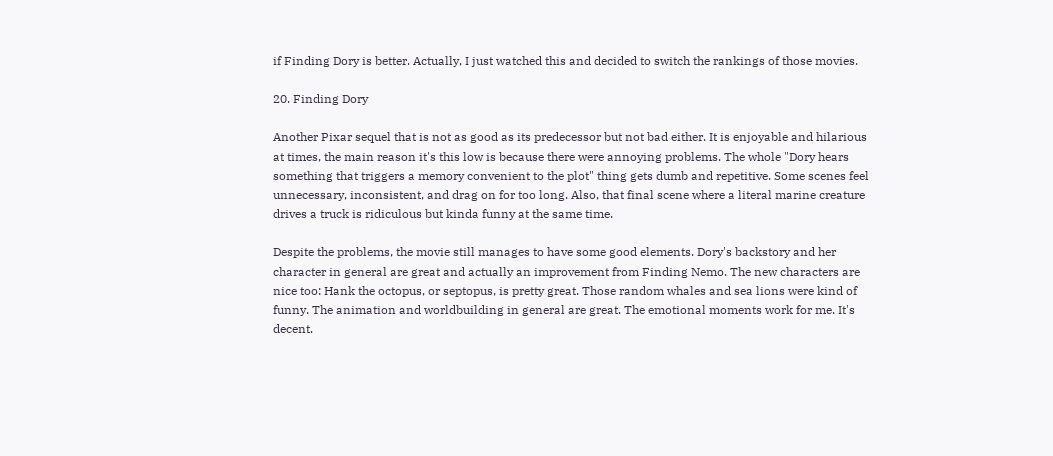if Finding Dory is better. Actually, I just watched this and decided to switch the rankings of those movies.

20. Finding Dory

Another Pixar sequel that is not as good as its predecessor but not bad either. It is enjoyable and hilarious at times, the main reason it's this low is because there were annoying problems. The whole "Dory hears something that triggers a memory convenient to the plot" thing gets dumb and repetitive. Some scenes feel unnecessary, inconsistent, and drag on for too long. Also, that final scene where a literal marine creature drives a truck is ridiculous but kinda funny at the same time.

Despite the problems, the movie still manages to have some good elements. Dory's backstory and her character in general are great and actually an improvement from Finding Nemo. The new characters are nice too: Hank the octopus, or septopus, is pretty great. Those random whales and sea lions were kind of funny. The animation and worldbuilding in general are great. The emotional moments work for me. It's decent.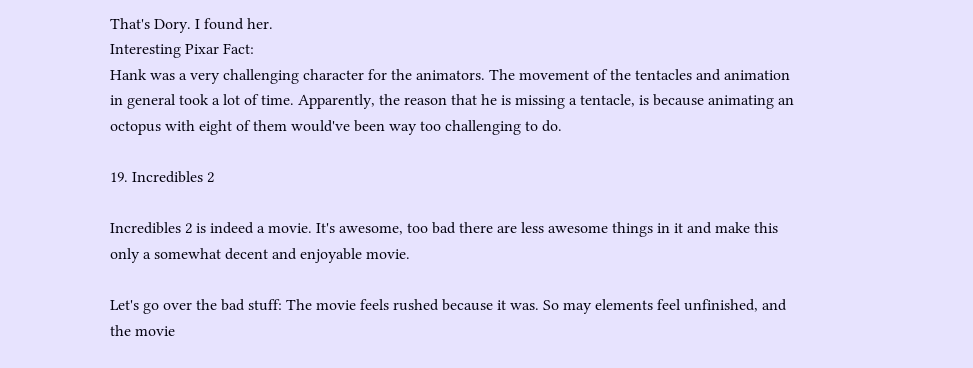That's Dory. I found her.
Interesting Pixar Fact:
Hank was a very challenging character for the animators. The movement of the tentacles and animation in general took a lot of time. Apparently, the reason that he is missing a tentacle, is because animating an octopus with eight of them would've been way too challenging to do.

19. Incredibles 2

Incredibles 2 is indeed a movie. It's awesome, too bad there are less awesome things in it and make this only a somewhat decent and enjoyable movie.

Let's go over the bad stuff: The movie feels rushed because it was. So may elements feel unfinished, and the movie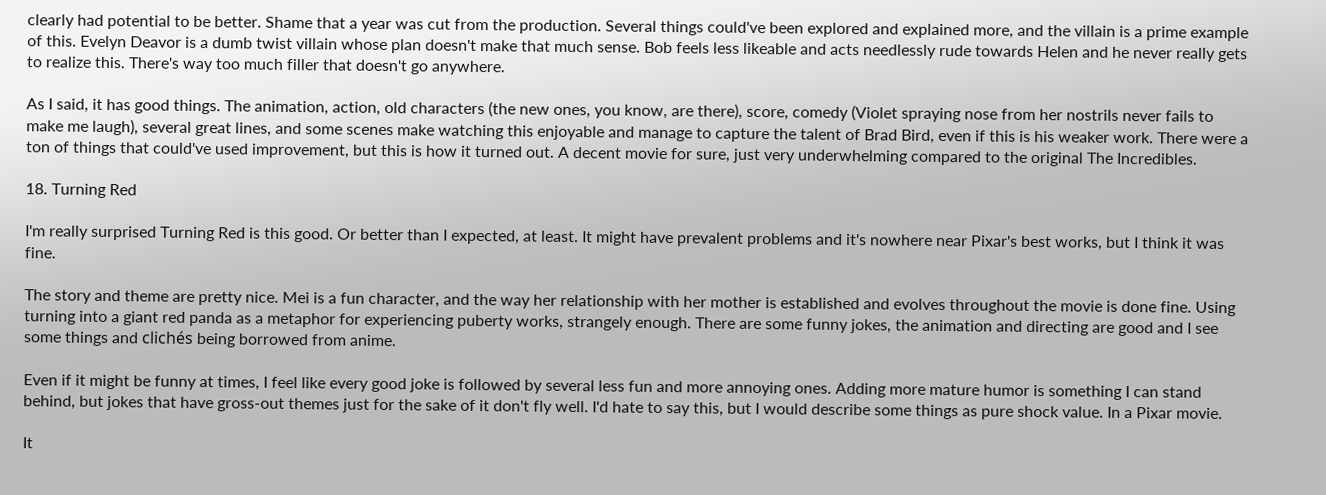clearly had potential to be better. Shame that a year was cut from the production. Several things could've been explored and explained more, and the villain is a prime example of this. Evelyn Deavor is a dumb twist villain whose plan doesn't make that much sense. Bob feels less likeable and acts needlessly rude towards Helen and he never really gets to realize this. There's way too much filler that doesn't go anywhere.

As I said, it has good things. The animation, action, old characters (the new ones, you know, are there), score, comedy (Violet spraying nose from her nostrils never fails to make me laugh), several great lines, and some scenes make watching this enjoyable and manage to capture the talent of Brad Bird, even if this is his weaker work. There were a ton of things that could've used improvement, but this is how it turned out. A decent movie for sure, just very underwhelming compared to the original The Incredibles.

18. Turning Red

I'm really surprised Turning Red is this good. Or better than I expected, at least. It might have prevalent problems and it's nowhere near Pixar's best works, but I think it was fine.

The story and theme are pretty nice. Mei is a fun character, and the way her relationship with her mother is established and evolves throughout the movie is done fine. Using turning into a giant red panda as a metaphor for experiencing puberty works, strangely enough. There are some funny jokes, the animation and directing are good and I see some things and clichés being borrowed from anime.

Even if it might be funny at times, I feel like every good joke is followed by several less fun and more annoying ones. Adding more mature humor is something I can stand behind, but jokes that have gross-out themes just for the sake of it don't fly well. I'd hate to say this, but I would describe some things as pure shock value. In a Pixar movie.

It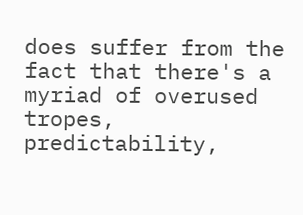does suffer from the fact that there's a myriad of overused tropes, predictability,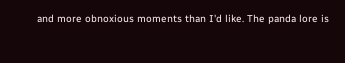and more obnoxious moments than I'd like. The panda lore is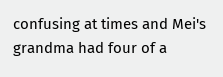confusing at times and Mei's grandma had four of a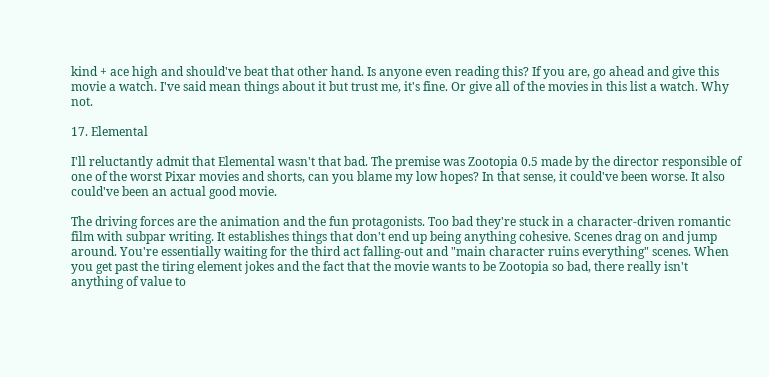kind + ace high and should've beat that other hand. Is anyone even reading this? If you are, go ahead and give this movie a watch. I've said mean things about it but trust me, it's fine. Or give all of the movies in this list a watch. Why not.

17. Elemental

I'll reluctantly admit that Elemental wasn't that bad. The premise was Zootopia 0.5 made by the director responsible of one of the worst Pixar movies and shorts, can you blame my low hopes? In that sense, it could've been worse. It also could've been an actual good movie.

The driving forces are the animation and the fun protagonists. Too bad they're stuck in a character-driven romantic film with subpar writing. It establishes things that don't end up being anything cohesive. Scenes drag on and jump around. You're essentially waiting for the third act falling-out and "main character ruins everything" scenes. When you get past the tiring element jokes and the fact that the movie wants to be Zootopia so bad, there really isn't anything of value to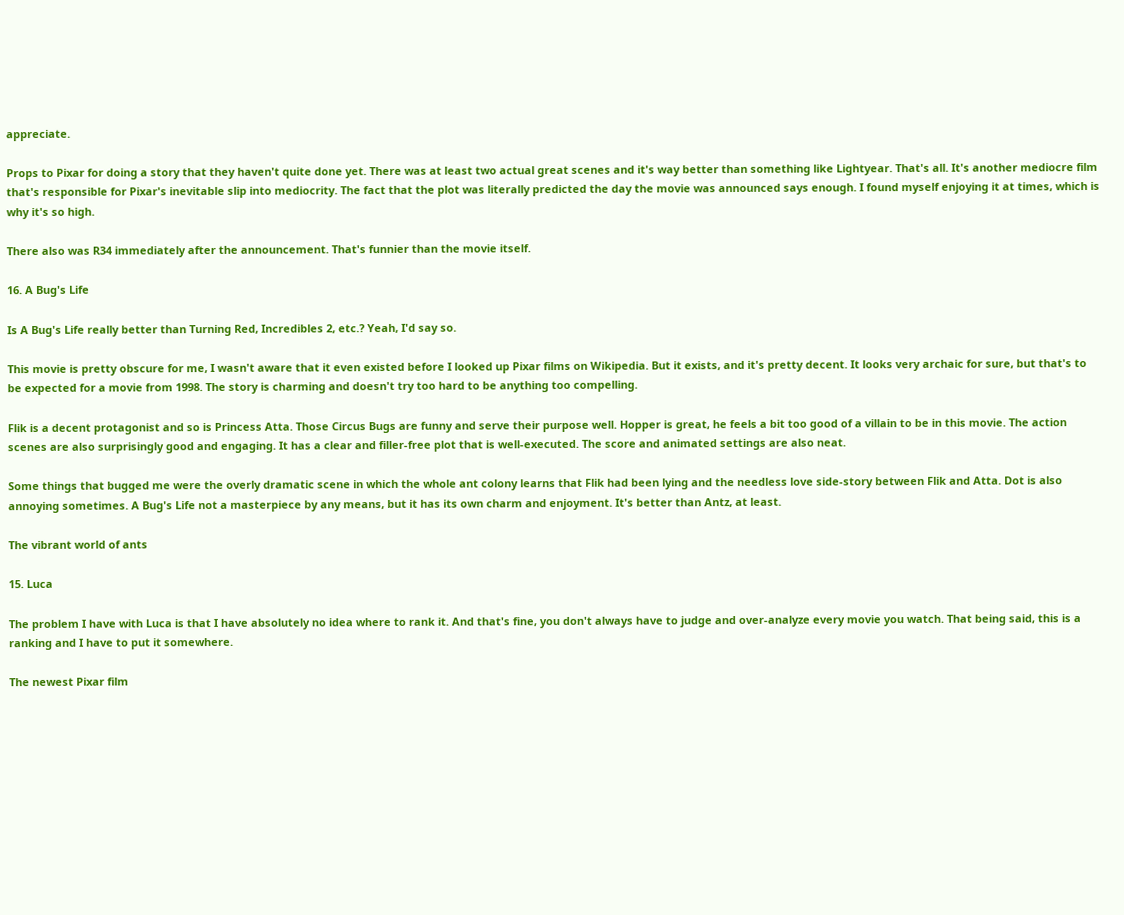appreciate.

Props to Pixar for doing a story that they haven't quite done yet. There was at least two actual great scenes and it's way better than something like Lightyear. That's all. It's another mediocre film that's responsible for Pixar's inevitable slip into mediocrity. The fact that the plot was literally predicted the day the movie was announced says enough. I found myself enjoying it at times, which is why it's so high.

There also was R34 immediately after the announcement. That's funnier than the movie itself.

16. A Bug's Life

Is A Bug's Life really better than Turning Red, Incredibles 2, etc.? Yeah, I'd say so.

This movie is pretty obscure for me, I wasn't aware that it even existed before I looked up Pixar films on Wikipedia. But it exists, and it's pretty decent. It looks very archaic for sure, but that's to be expected for a movie from 1998. The story is charming and doesn't try too hard to be anything too compelling.

Flik is a decent protagonist and so is Princess Atta. Those Circus Bugs are funny and serve their purpose well. Hopper is great, he feels a bit too good of a villain to be in this movie. The action scenes are also surprisingly good and engaging. It has a clear and filler-free plot that is well-executed. The score and animated settings are also neat.

Some things that bugged me were the overly dramatic scene in which the whole ant colony learns that Flik had been lying and the needless love side-story between Flik and Atta. Dot is also annoying sometimes. A Bug's Life not a masterpiece by any means, but it has its own charm and enjoyment. It's better than Antz, at least.

The vibrant world of ants

15. Luca

The problem I have with Luca is that I have absolutely no idea where to rank it. And that's fine, you don't always have to judge and over-analyze every movie you watch. That being said, this is a ranking and I have to put it somewhere.

The newest Pixar film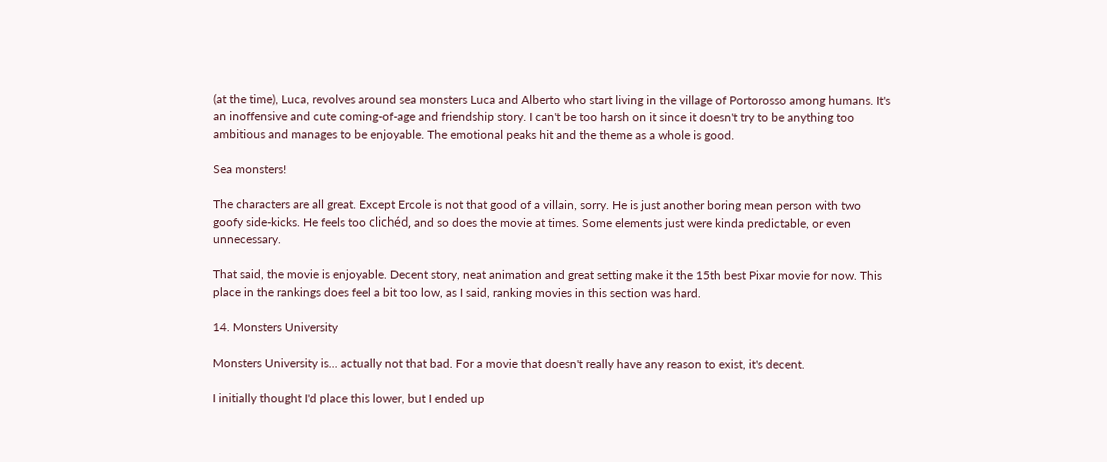(at the time), Luca, revolves around sea monsters Luca and Alberto who start living in the village of Portorosso among humans. It's an inoffensive and cute coming-of-age and friendship story. I can't be too harsh on it since it doesn't try to be anything too ambitious and manages to be enjoyable. The emotional peaks hit and the theme as a whole is good.

Sea monsters!

The characters are all great. Except Ercole is not that good of a villain, sorry. He is just another boring mean person with two goofy side-kicks. He feels too clichéd, and so does the movie at times. Some elements just were kinda predictable, or even unnecessary.

That said, the movie is enjoyable. Decent story, neat animation and great setting make it the 15th best Pixar movie for now. This place in the rankings does feel a bit too low, as I said, ranking movies in this section was hard.

14. Monsters University

Monsters University is... actually not that bad. For a movie that doesn't really have any reason to exist, it's decent.

I initially thought I'd place this lower, but I ended up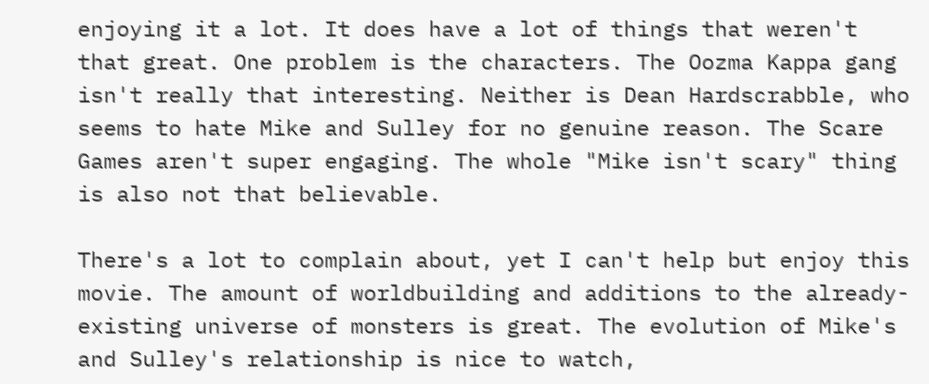enjoying it a lot. It does have a lot of things that weren't that great. One problem is the characters. The Oozma Kappa gang isn't really that interesting. Neither is Dean Hardscrabble, who seems to hate Mike and Sulley for no genuine reason. The Scare Games aren't super engaging. The whole "Mike isn't scary" thing is also not that believable.

There's a lot to complain about, yet I can't help but enjoy this movie. The amount of worldbuilding and additions to the already-existing universe of monsters is great. The evolution of Mike's and Sulley's relationship is nice to watch,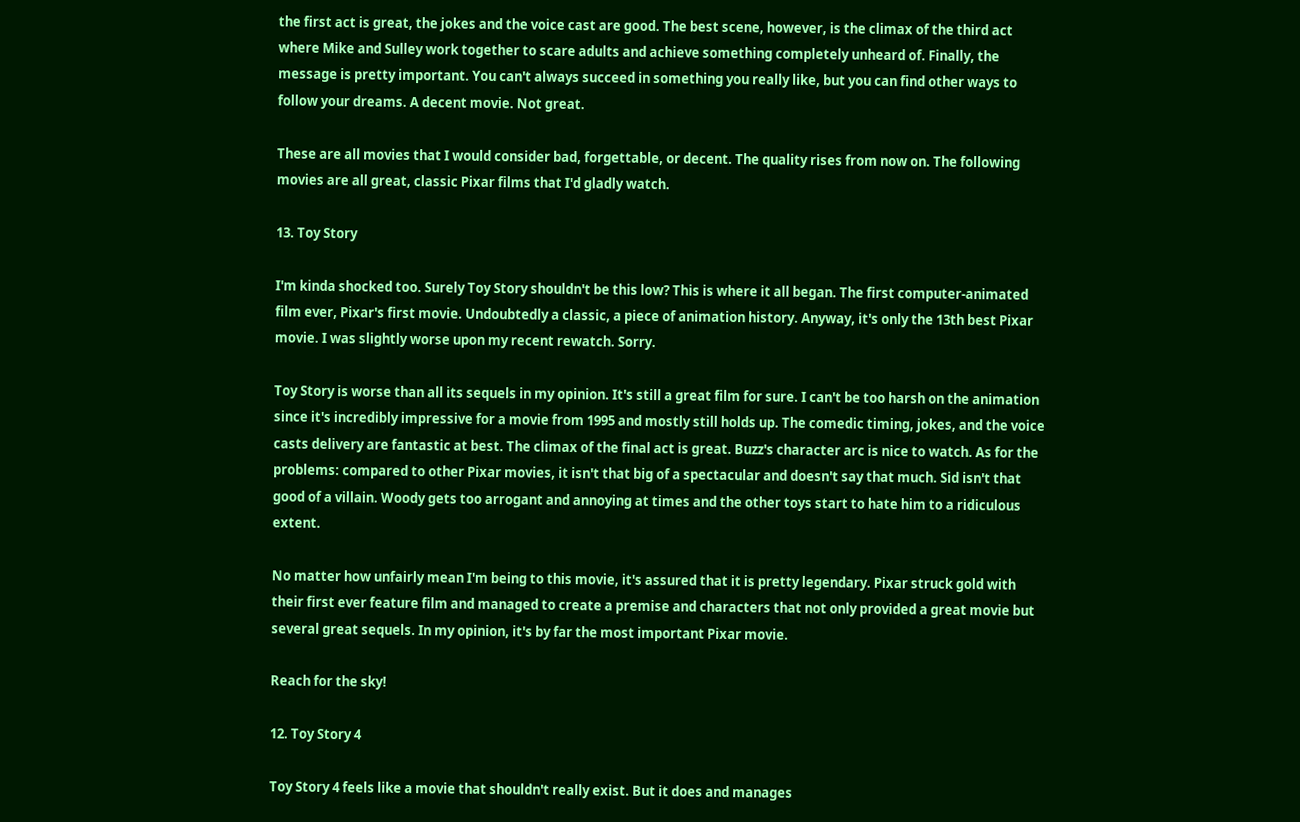the first act is great, the jokes and the voice cast are good. The best scene, however, is the climax of the third act where Mike and Sulley work together to scare adults and achieve something completely unheard of. Finally, the message is pretty important. You can't always succeed in something you really like, but you can find other ways to follow your dreams. A decent movie. Not great.

These are all movies that I would consider bad, forgettable, or decent. The quality rises from now on. The following movies are all great, classic Pixar films that I'd gladly watch.

13. Toy Story

I'm kinda shocked too. Surely Toy Story shouldn't be this low? This is where it all began. The first computer-animated film ever, Pixar's first movie. Undoubtedly a classic, a piece of animation history. Anyway, it's only the 13th best Pixar movie. I was slightly worse upon my recent rewatch. Sorry.

Toy Story is worse than all its sequels in my opinion. It's still a great film for sure. I can't be too harsh on the animation since it's incredibly impressive for a movie from 1995 and mostly still holds up. The comedic timing, jokes, and the voice casts delivery are fantastic at best. The climax of the final act is great. Buzz's character arc is nice to watch. As for the problems: compared to other Pixar movies, it isn't that big of a spectacular and doesn't say that much. Sid isn't that good of a villain. Woody gets too arrogant and annoying at times and the other toys start to hate him to a ridiculous extent.

No matter how unfairly mean I'm being to this movie, it's assured that it is pretty legendary. Pixar struck gold with their first ever feature film and managed to create a premise and characters that not only provided a great movie but several great sequels. In my opinion, it's by far the most important Pixar movie.

Reach for the sky!

12. Toy Story 4

Toy Story 4 feels like a movie that shouldn't really exist. But it does and manages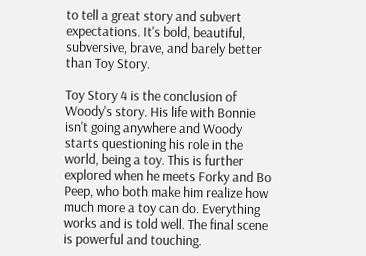to tell a great story and subvert expectations. It's bold, beautiful, subversive, brave, and barely better than Toy Story.

Toy Story 4 is the conclusion of Woody's story. His life with Bonnie isn't going anywhere and Woody starts questioning his role in the world, being a toy. This is further explored when he meets Forky and Bo Peep, who both make him realize how much more a toy can do. Everything works and is told well. The final scene is powerful and touching.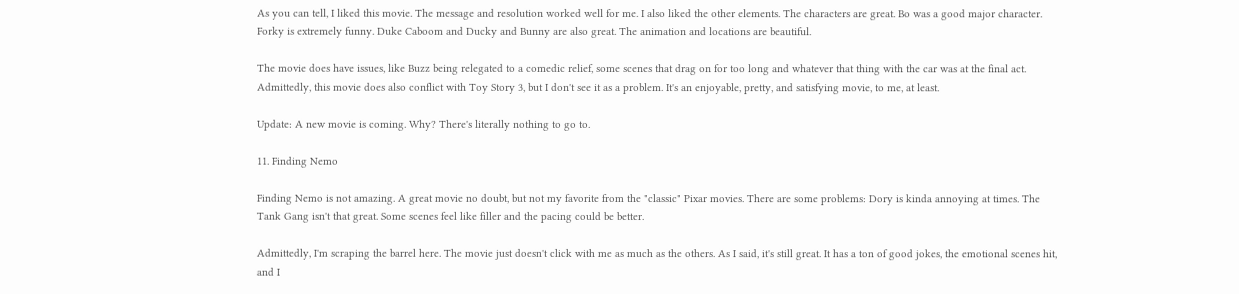As you can tell, I liked this movie. The message and resolution worked well for me. I also liked the other elements. The characters are great. Bo was a good major character. Forky is extremely funny. Duke Caboom and Ducky and Bunny are also great. The animation and locations are beautiful.

The movie does have issues, like Buzz being relegated to a comedic relief, some scenes that drag on for too long and whatever that thing with the car was at the final act. Admittedly, this movie does also conflict with Toy Story 3, but I don't see it as a problem. It's an enjoyable, pretty, and satisfying movie, to me, at least.

Update: A new movie is coming. Why? There's literally nothing to go to.

11. Finding Nemo

Finding Nemo is not amazing. A great movie no doubt, but not my favorite from the "classic" Pixar movies. There are some problems: Dory is kinda annoying at times. The Tank Gang isn't that great. Some scenes feel like filler and the pacing could be better.

Admittedly, I'm scraping the barrel here. The movie just doesn't click with me as much as the others. As I said, it's still great. It has a ton of good jokes, the emotional scenes hit, and I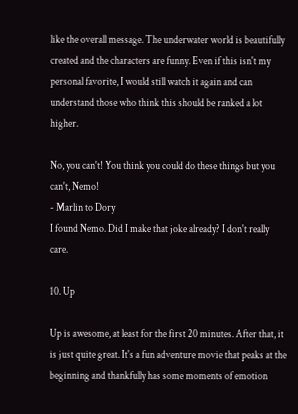like the overall message. The underwater world is beautifully created and the characters are funny. Even if this isn't my personal favorite, I would still watch it again and can understand those who think this should be ranked a lot higher.

No, you can't! You think you could do these things but you can't, Nemo!
- Marlin to Dory
I found Nemo. Did I make that joke already? I don't really care.

10. Up

Up is awesome, at least for the first 20 minutes. After that, it is just quite great. It's a fun adventure movie that peaks at the beginning and thankfully has some moments of emotion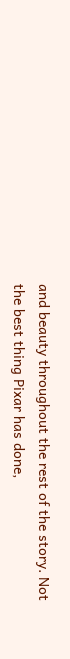and beauty throughout the rest of the story. Not the best thing Pixar has done,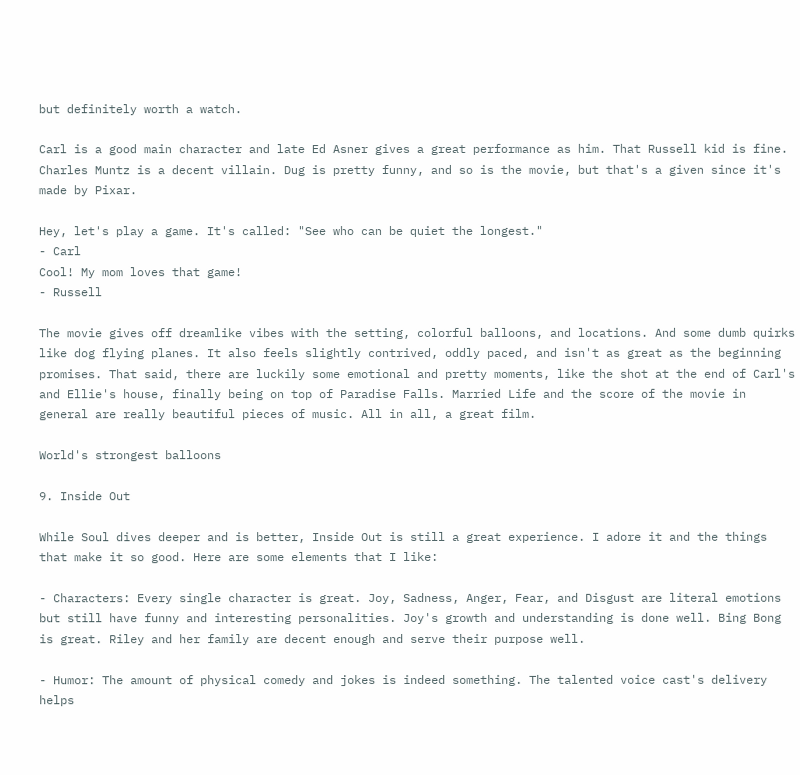but definitely worth a watch.

Carl is a good main character and late Ed Asner gives a great performance as him. That Russell kid is fine. Charles Muntz is a decent villain. Dug is pretty funny, and so is the movie, but that's a given since it's made by Pixar.

Hey, let's play a game. It's called: "See who can be quiet the longest."
- Carl
Cool! My mom loves that game!
- Russell

The movie gives off dreamlike vibes with the setting, colorful balloons, and locations. And some dumb quirks like dog flying planes. It also feels slightly contrived, oddly paced, and isn't as great as the beginning promises. That said, there are luckily some emotional and pretty moments, like the shot at the end of Carl's and Ellie's house, finally being on top of Paradise Falls. Married Life and the score of the movie in general are really beautiful pieces of music. All in all, a great film.

World's strongest balloons

9. Inside Out

While Soul dives deeper and is better, Inside Out is still a great experience. I adore it and the things that make it so good. Here are some elements that I like:

- Characters: Every single character is great. Joy, Sadness, Anger, Fear, and Disgust are literal emotions but still have funny and interesting personalities. Joy's growth and understanding is done well. Bing Bong is great. Riley and her family are decent enough and serve their purpose well.

- Humor: The amount of physical comedy and jokes is indeed something. The talented voice cast's delivery helps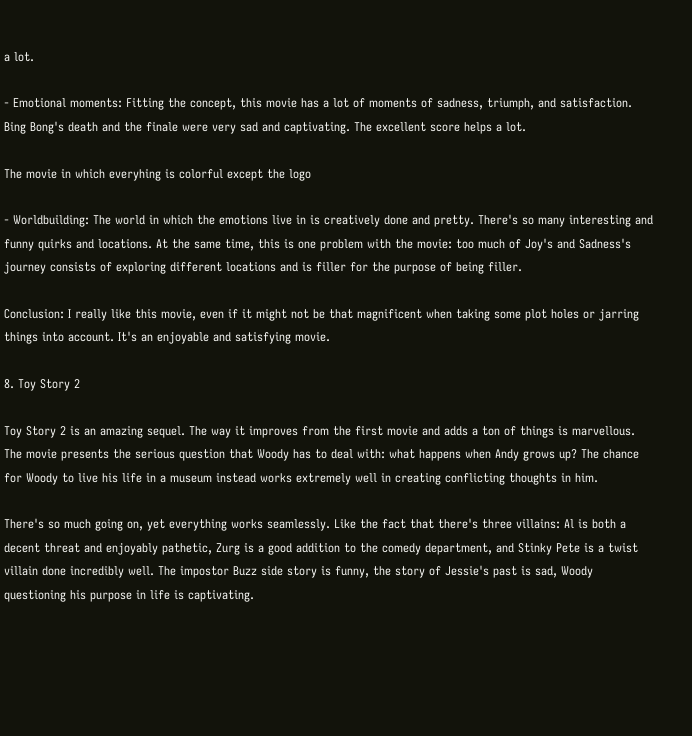a lot.

- Emotional moments: Fitting the concept, this movie has a lot of moments of sadness, triumph, and satisfaction. Bing Bong's death and the finale were very sad and captivating. The excellent score helps a lot.

The movie in which everyhing is colorful except the logo

- Worldbuilding: The world in which the emotions live in is creatively done and pretty. There's so many interesting and funny quirks and locations. At the same time, this is one problem with the movie: too much of Joy's and Sadness's journey consists of exploring different locations and is filler for the purpose of being filler.

Conclusion: I really like this movie, even if it might not be that magnificent when taking some plot holes or jarring things into account. It's an enjoyable and satisfying movie.

8. Toy Story 2

Toy Story 2 is an amazing sequel. The way it improves from the first movie and adds a ton of things is marvellous. The movie presents the serious question that Woody has to deal with: what happens when Andy grows up? The chance for Woody to live his life in a museum instead works extremely well in creating conflicting thoughts in him.

There's so much going on, yet everything works seamlessly. Like the fact that there's three villains: Al is both a decent threat and enjoyably pathetic, Zurg is a good addition to the comedy department, and Stinky Pete is a twist villain done incredibly well. The impostor Buzz side story is funny, the story of Jessie's past is sad, Woody questioning his purpose in life is captivating.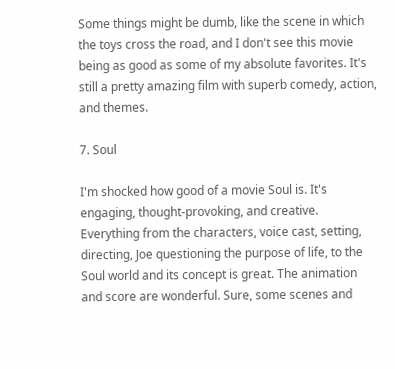Some things might be dumb, like the scene in which the toys cross the road, and I don't see this movie being as good as some of my absolute favorites. It's still a pretty amazing film with superb comedy, action, and themes.

7. Soul

I'm shocked how good of a movie Soul is. It's engaging, thought-provoking, and creative. Everything from the characters, voice cast, setting, directing, Joe questioning the purpose of life, to the Soul world and its concept is great. The animation and score are wonderful. Sure, some scenes and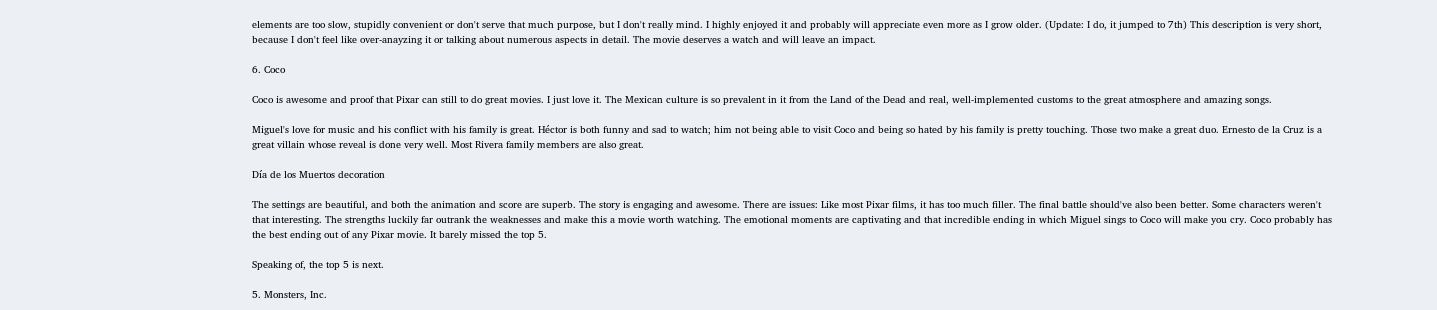elements are too slow, stupidly convenient or don't serve that much purpose, but I don't really mind. I highly enjoyed it and probably will appreciate even more as I grow older. (Update: I do, it jumped to 7th) This description is very short, because I don't feel like over-anayzing it or talking about numerous aspects in detail. The movie deserves a watch and will leave an impact.

6. Coco

Coco is awesome and proof that Pixar can still to do great movies. I just love it. The Mexican culture is so prevalent in it from the Land of the Dead and real, well-implemented customs to the great atmosphere and amazing songs.

Miguel's love for music and his conflict with his family is great. Héctor is both funny and sad to watch; him not being able to visit Coco and being so hated by his family is pretty touching. Those two make a great duo. Ernesto de la Cruz is a great villain whose reveal is done very well. Most Rivera family members are also great.

Día de los Muertos decoration

The settings are beautiful, and both the animation and score are superb. The story is engaging and awesome. There are issues: Like most Pixar films, it has too much filler. The final battle should've also been better. Some characters weren't that interesting. The strengths luckily far outrank the weaknesses and make this a movie worth watching. The emotional moments are captivating and that incredible ending in which Miguel sings to Coco will make you cry. Coco probably has the best ending out of any Pixar movie. It barely missed the top 5.

Speaking of, the top 5 is next.

5. Monsters, Inc.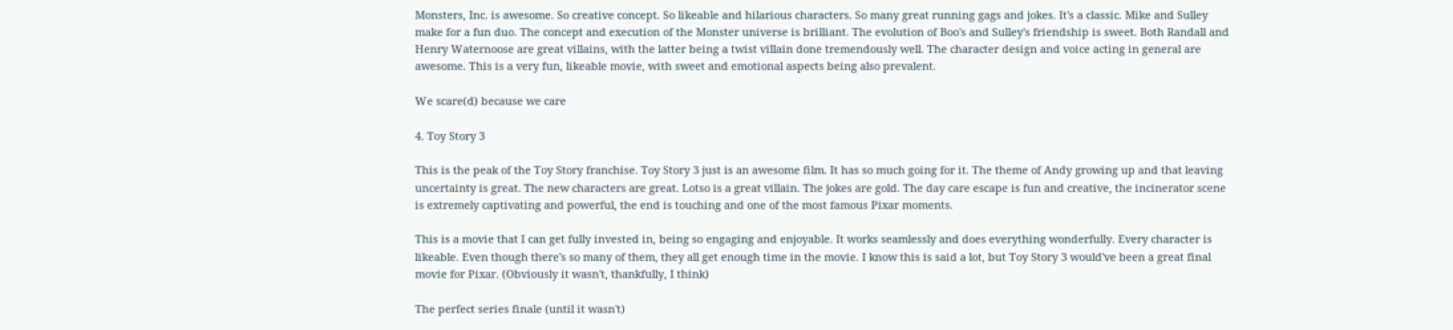Monsters, Inc. is awesome. So creative concept. So likeable and hilarious characters. So many great running gags and jokes. It's a classic. Mike and Sulley make for a fun duo. The concept and execution of the Monster universe is brilliant. The evolution of Boo's and Sulley's friendship is sweet. Both Randall and Henry Waternoose are great villains, with the latter being a twist villain done tremendously well. The character design and voice acting in general are awesome. This is a very fun, likeable movie, with sweet and emotional aspects being also prevalent.

We scare(d) because we care

4. Toy Story 3

This is the peak of the Toy Story franchise. Toy Story 3 just is an awesome film. It has so much going for it. The theme of Andy growing up and that leaving uncertainty is great. The new characters are great. Lotso is a great villain. The jokes are gold. The day care escape is fun and creative, the incinerator scene is extremely captivating and powerful, the end is touching and one of the most famous Pixar moments.

This is a movie that I can get fully invested in, being so engaging and enjoyable. It works seamlessly and does everything wonderfully. Every character is likeable. Even though there's so many of them, they all get enough time in the movie. I know this is said a lot, but Toy Story 3 would've been a great final movie for Pixar. (Obviously it wasn't, thankfully, I think)

The perfect series finale (until it wasn't)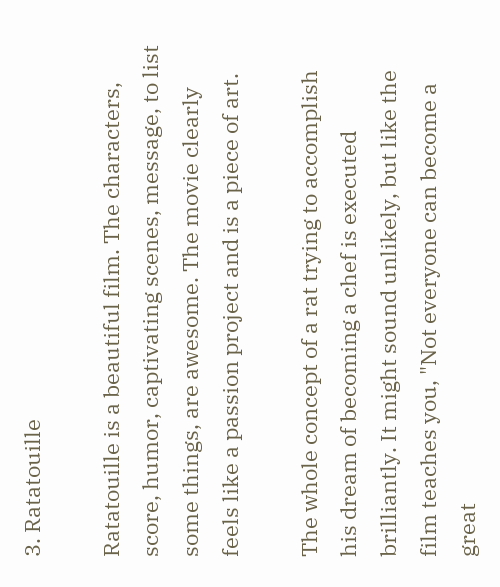3. Ratatouille

Ratatouille is a beautiful film. The characters, score, humor, captivating scenes, message, to list some things, are awesome. The movie clearly feels like a passion project and is a piece of art.

The whole concept of a rat trying to accomplish his dream of becoming a chef is executed brilliantly. It might sound unlikely, but like the film teaches you, "Not everyone can become a great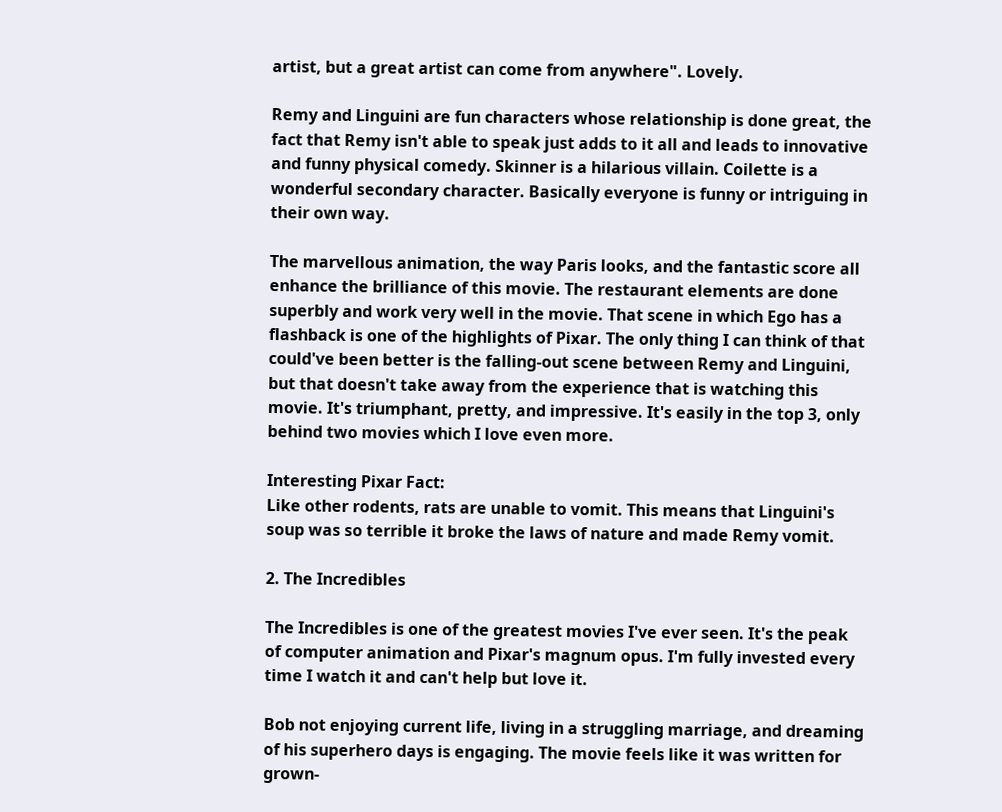artist, but a great artist can come from anywhere". Lovely.

Remy and Linguini are fun characters whose relationship is done great, the fact that Remy isn't able to speak just adds to it all and leads to innovative and funny physical comedy. Skinner is a hilarious villain. Coilette is a wonderful secondary character. Basically everyone is funny or intriguing in their own way.

The marvellous animation, the way Paris looks, and the fantastic score all enhance the brilliance of this movie. The restaurant elements are done superbly and work very well in the movie. That scene in which Ego has a flashback is one of the highlights of Pixar. The only thing I can think of that could've been better is the falling-out scene between Remy and Linguini, but that doesn't take away from the experience that is watching this movie. It's triumphant, pretty, and impressive. It's easily in the top 3, only behind two movies which I love even more.

Interesting Pixar Fact:
Like other rodents, rats are unable to vomit. This means that Linguini's soup was so terrible it broke the laws of nature and made Remy vomit.

2. The Incredibles

The Incredibles is one of the greatest movies I've ever seen. It's the peak of computer animation and Pixar's magnum opus. I'm fully invested every time I watch it and can't help but love it.

Bob not enjoying current life, living in a struggling marriage, and dreaming of his superhero days is engaging. The movie feels like it was written for grown-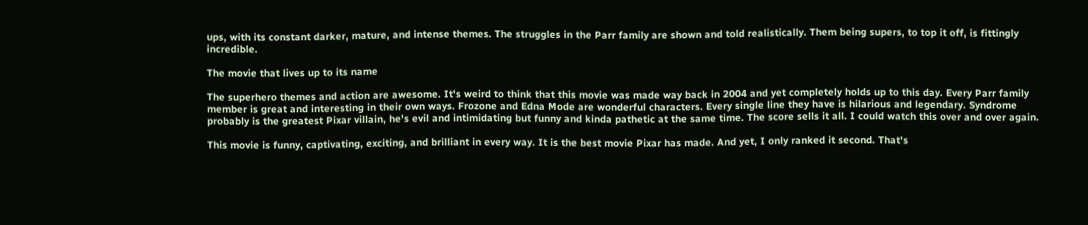ups, with its constant darker, mature, and intense themes. The struggles in the Parr family are shown and told realistically. Them being supers, to top it off, is fittingly incredible.

The movie that lives up to its name

The superhero themes and action are awesome. It's weird to think that this movie was made way back in 2004 and yet completely holds up to this day. Every Parr family member is great and interesting in their own ways. Frozone and Edna Mode are wonderful characters. Every single line they have is hilarious and legendary. Syndrome probably is the greatest Pixar villain, he's evil and intimidating but funny and kinda pathetic at the same time. The score sells it all. I could watch this over and over again.

This movie is funny, captivating, exciting, and brilliant in every way. It is the best movie Pixar has made. And yet, I only ranked it second. That's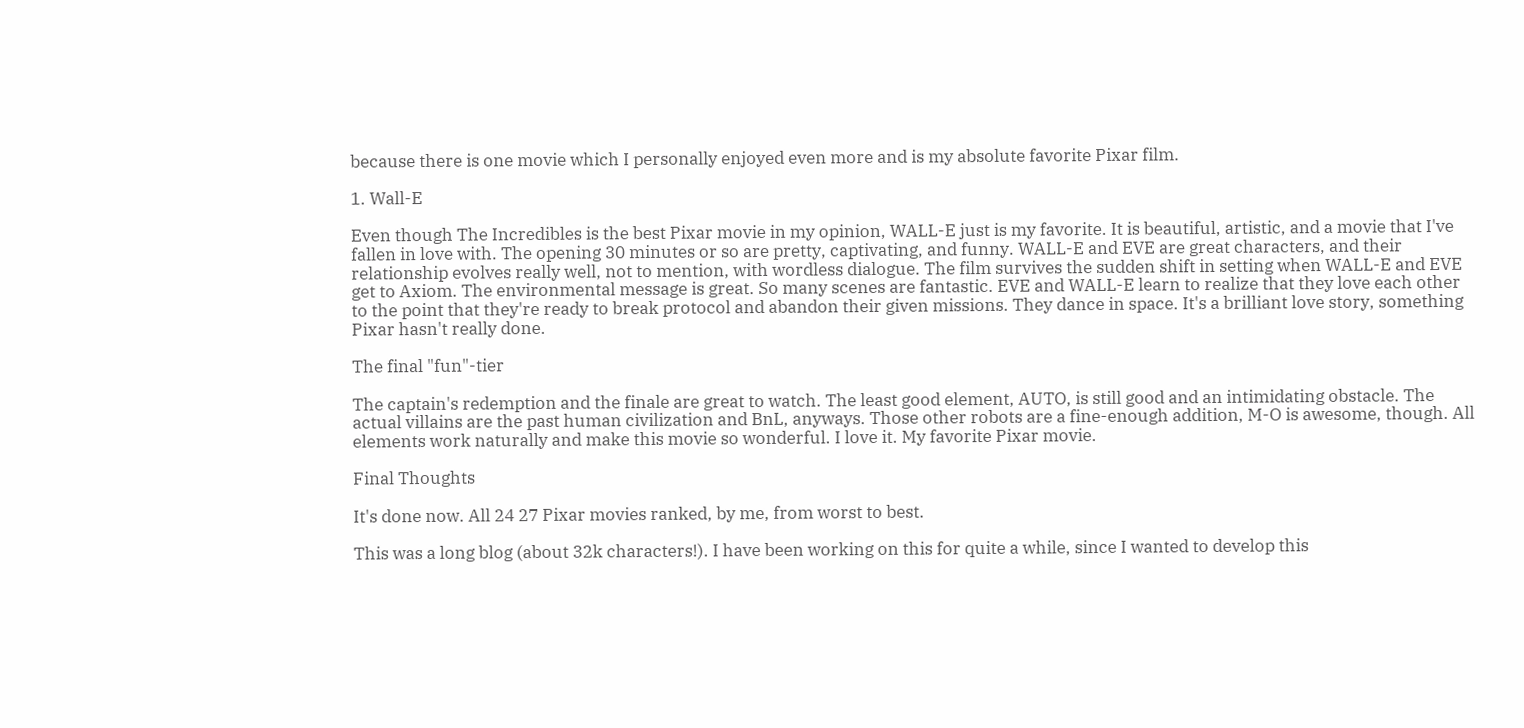because there is one movie which I personally enjoyed even more and is my absolute favorite Pixar film.

1. Wall-E

Even though The Incredibles is the best Pixar movie in my opinion, WALL-E just is my favorite. It is beautiful, artistic, and a movie that I've fallen in love with. The opening 30 minutes or so are pretty, captivating, and funny. WALL-E and EVE are great characters, and their relationship evolves really well, not to mention, with wordless dialogue. The film survives the sudden shift in setting when WALL-E and EVE get to Axiom. The environmental message is great. So many scenes are fantastic. EVE and WALL-E learn to realize that they love each other to the point that they're ready to break protocol and abandon their given missions. They dance in space. It's a brilliant love story, something Pixar hasn't really done.

The final "fun"-tier

The captain's redemption and the finale are great to watch. The least good element, AUTO, is still good and an intimidating obstacle. The actual villains are the past human civilization and BnL, anyways. Those other robots are a fine-enough addition, M-O is awesome, though. All elements work naturally and make this movie so wonderful. I love it. My favorite Pixar movie.

Final Thoughts

It's done now. All 24 27 Pixar movies ranked, by me, from worst to best.

This was a long blog (about 32k characters!). I have been working on this for quite a while, since I wanted to develop this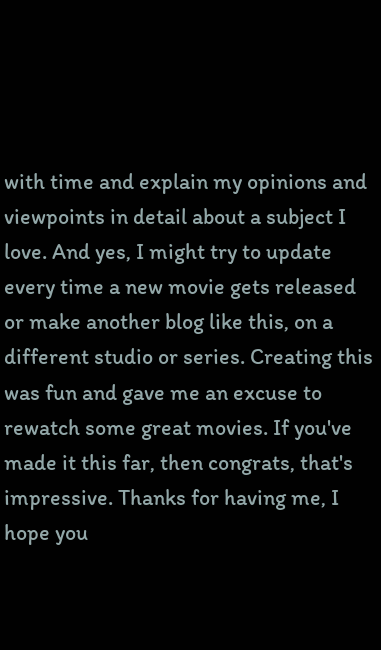with time and explain my opinions and viewpoints in detail about a subject I love. And yes, I might try to update every time a new movie gets released or make another blog like this, on a different studio or series. Creating this was fun and gave me an excuse to rewatch some great movies. If you've made it this far, then congrats, that's impressive. Thanks for having me, I hope you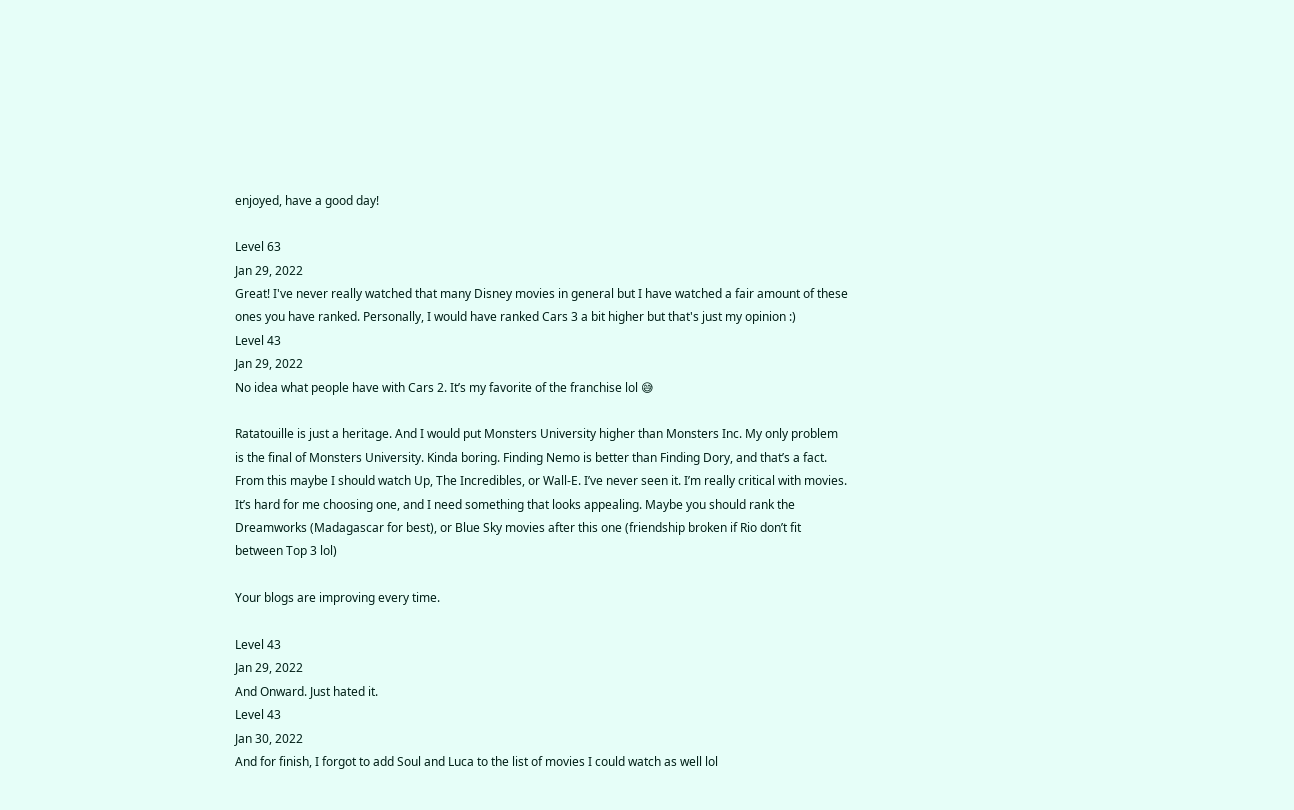enjoyed, have a good day!

Level 63
Jan 29, 2022
Great! I've never really watched that many Disney movies in general but I have watched a fair amount of these ones you have ranked. Personally, I would have ranked Cars 3 a bit higher but that's just my opinion :)
Level 43
Jan 29, 2022
No idea what people have with Cars 2. It’s my favorite of the franchise lol 😅

Ratatouille is just a heritage. And I would put Monsters University higher than Monsters Inc. My only problem is the final of Monsters University. Kinda boring. Finding Nemo is better than Finding Dory, and that’s a fact. From this maybe I should watch Up, The Incredibles, or Wall-E. I’ve never seen it. I’m really critical with movies. It’s hard for me choosing one, and I need something that looks appealing. Maybe you should rank the Dreamworks (Madagascar for best), or Blue Sky movies after this one (friendship broken if Rio don’t fit between Top 3 lol)

Your blogs are improving every time.

Level 43
Jan 29, 2022
And Onward. Just hated it.
Level 43
Jan 30, 2022
And for finish, I forgot to add Soul and Luca to the list of movies I could watch as well lol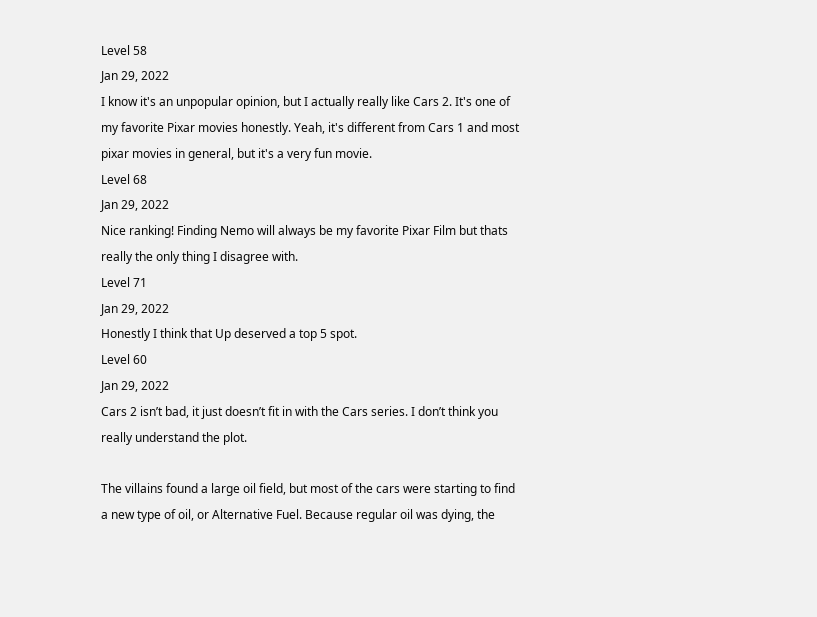Level 58
Jan 29, 2022
I know it's an unpopular opinion, but I actually really like Cars 2. It's one of my favorite Pixar movies honestly. Yeah, it's different from Cars 1 and most pixar movies in general, but it's a very fun movie.
Level 68
Jan 29, 2022
Nice ranking! Finding Nemo will always be my favorite Pixar Film but thats really the only thing I disagree with.
Level 71
Jan 29, 2022
Honestly I think that Up deserved a top 5 spot.
Level 60
Jan 29, 2022
Cars 2 isn’t bad, it just doesn’t fit in with the Cars series. I don’t think you really understand the plot.

The villains found a large oil field, but most of the cars were starting to find a new type of oil, or Alternative Fuel. Because regular oil was dying, the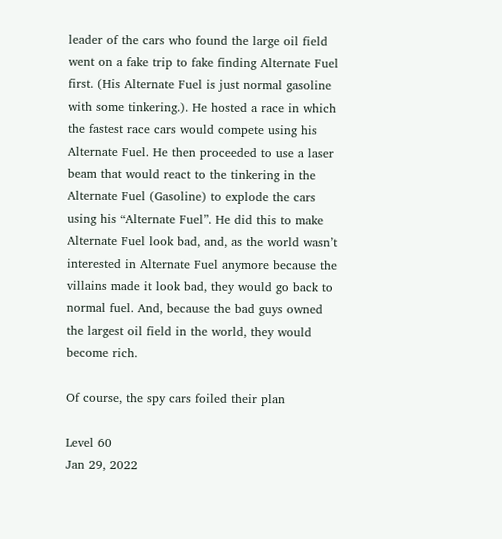leader of the cars who found the large oil field went on a fake trip to fake finding Alternate Fuel first. (His Alternate Fuel is just normal gasoline with some tinkering.). He hosted a race in which the fastest race cars would compete using his Alternate Fuel. He then proceeded to use a laser beam that would react to the tinkering in the Alternate Fuel (Gasoline) to explode the cars using his “Alternate Fuel”. He did this to make Alternate Fuel look bad, and, as the world wasn’t interested in Alternate Fuel anymore because the villains made it look bad, they would go back to normal fuel. And, because the bad guys owned the largest oil field in the world, they would become rich.

Of course, the spy cars foiled their plan

Level 60
Jan 29, 2022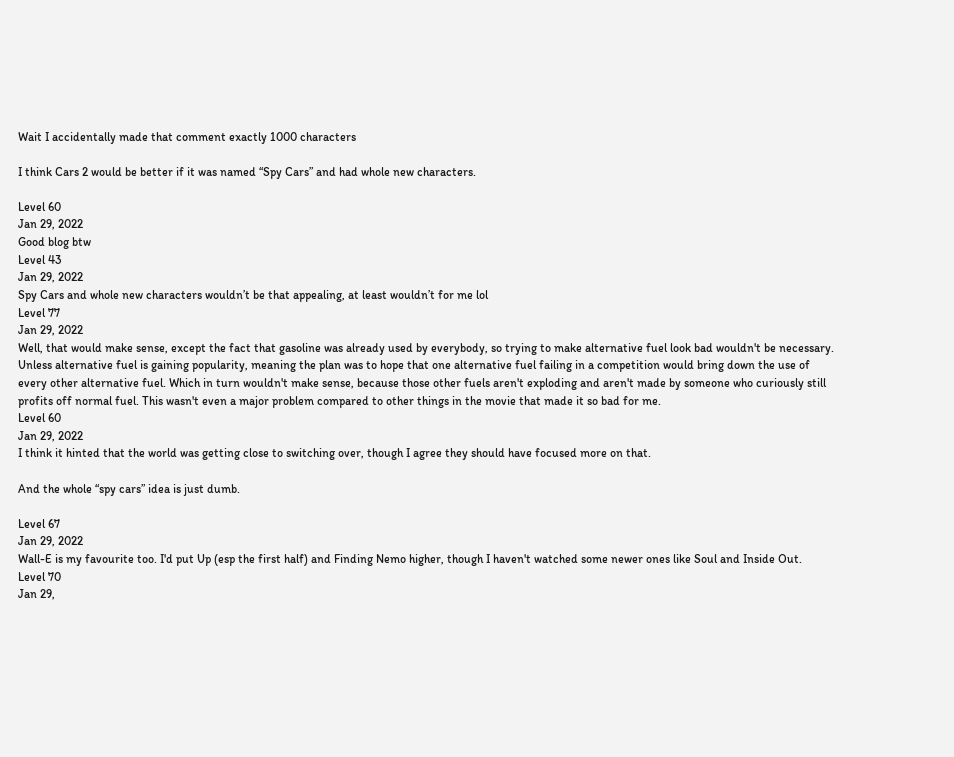Wait I accidentally made that comment exactly 1000 characters

I think Cars 2 would be better if it was named “Spy Cars” and had whole new characters.

Level 60
Jan 29, 2022
Good blog btw
Level 43
Jan 29, 2022
Spy Cars and whole new characters wouldn’t be that appealing, at least wouldn’t for me lol
Level 77
Jan 29, 2022
Well, that would make sense, except the fact that gasoline was already used by everybody, so trying to make alternative fuel look bad wouldn't be necessary. Unless alternative fuel is gaining popularity, meaning the plan was to hope that one alternative fuel failing in a competition would bring down the use of every other alternative fuel. Which in turn wouldn't make sense, because those other fuels aren't exploding and aren't made by someone who curiously still profits off normal fuel. This wasn't even a major problem compared to other things in the movie that made it so bad for me.
Level 60
Jan 29, 2022
I think it hinted that the world was getting close to switching over, though I agree they should have focused more on that.

And the whole “spy cars” idea is just dumb.

Level 67
Jan 29, 2022
Wall-E is my favourite too. I'd put Up (esp the first half) and Finding Nemo higher, though I haven't watched some newer ones like Soul and Inside Out.
Level 70
Jan 29,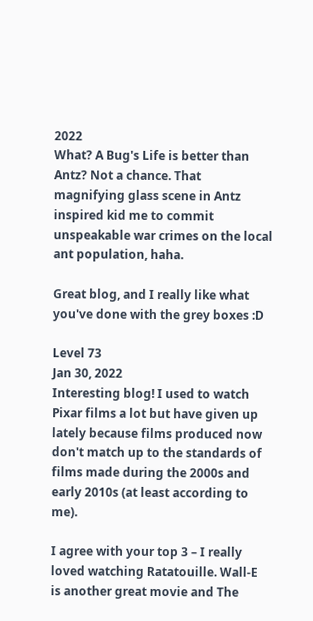2022
What? A Bug's Life is better than Antz? Not a chance. That magnifying glass scene in Antz inspired kid me to commit unspeakable war crimes on the local ant population, haha.

Great blog, and I really like what you've done with the grey boxes :D

Level 73
Jan 30, 2022
Interesting blog! I used to watch Pixar films a lot but have given up lately because films produced now don't match up to the standards of films made during the 2000s and early 2010s (at least according to me).

I agree with your top 3 – I really loved watching Ratatouille. Wall-E is another great movie and The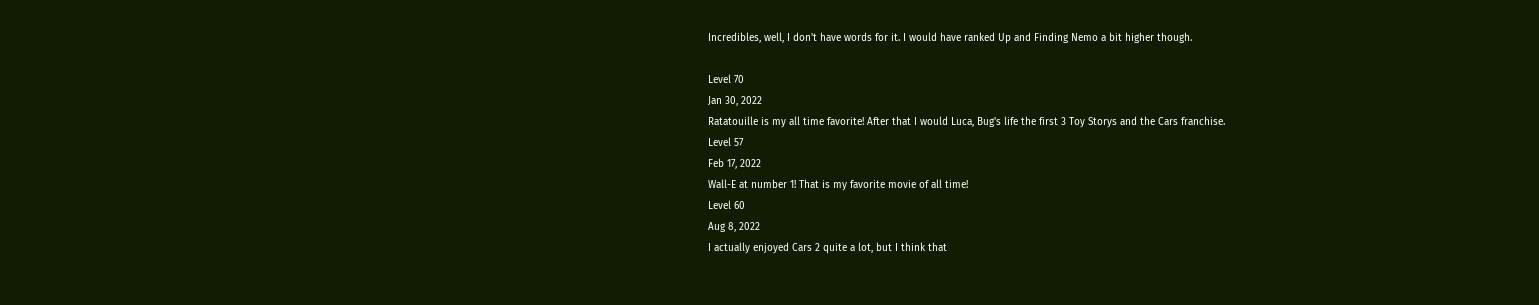Incredibles, well, I don't have words for it. I would have ranked Up and Finding Nemo a bit higher though.

Level 70
Jan 30, 2022
Ratatouille is my all time favorite! After that I would Luca, Bug's life the first 3 Toy Storys and the Cars franchise.
Level 57
Feb 17, 2022
Wall-E at number 1! That is my favorite movie of all time!
Level 60
Aug 8, 2022
I actually enjoyed Cars 2 quite a lot, but I think that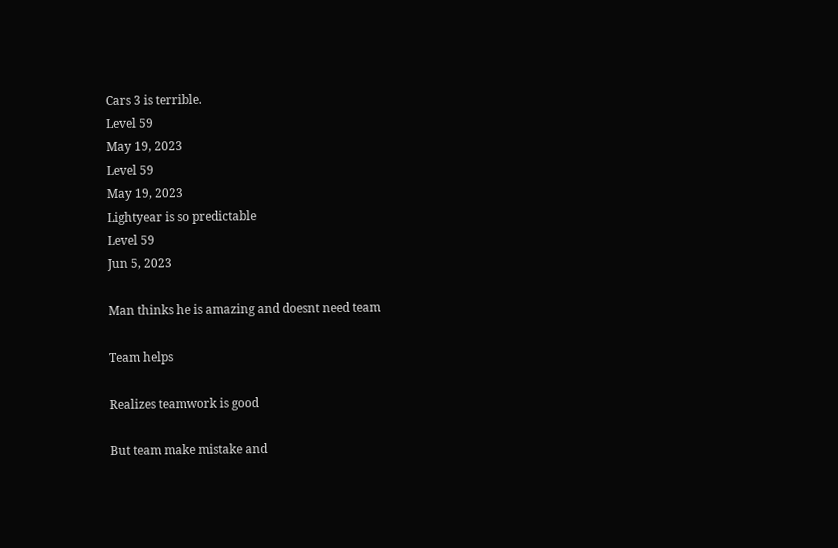Cars 3 is terrible.
Level 59
May 19, 2023
Level 59
May 19, 2023
Lightyear is so predictable
Level 59
Jun 5, 2023

Man thinks he is amazing and doesnt need team

Team helps

Realizes teamwork is good

But team make mistake and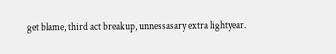get blame, third act breakup, unnessasary extra lightyear.